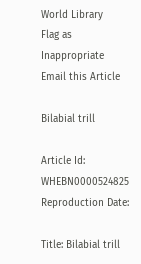World Library
Flag as Inappropriate
Email this Article

Bilabial trill

Article Id: WHEBN0000524825
Reproduction Date:

Title: Bilabial trill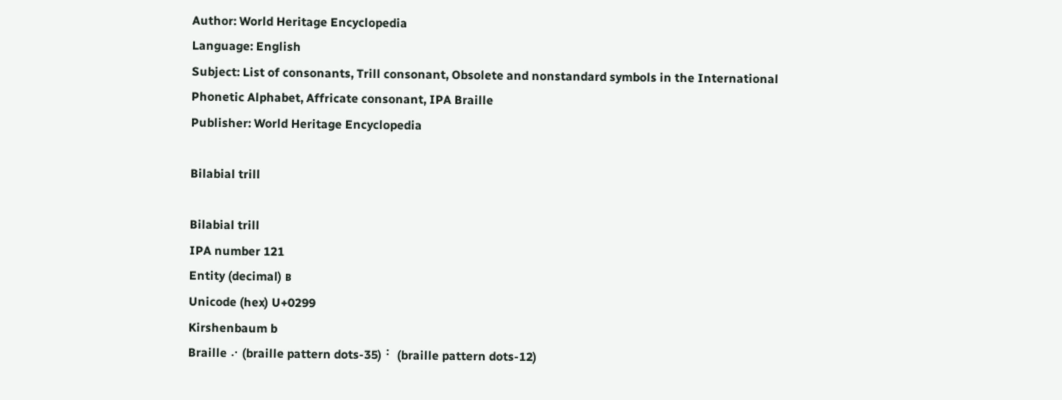Author: World Heritage Encyclopedia
Language: English
Subject: List of consonants, Trill consonant, Obsolete and nonstandard symbols in the International Phonetic Alphabet, Affricate consonant, IPA Braille
Publisher: World Heritage Encyclopedia

Bilabial trill

Bilabial trill
IPA number 121
Entity (decimal) ʙ
Unicode (hex) U+0299
Kirshenbaum b
Braille ⠔ (braille pattern dots-35) ⠃ (braille pattern dots-12)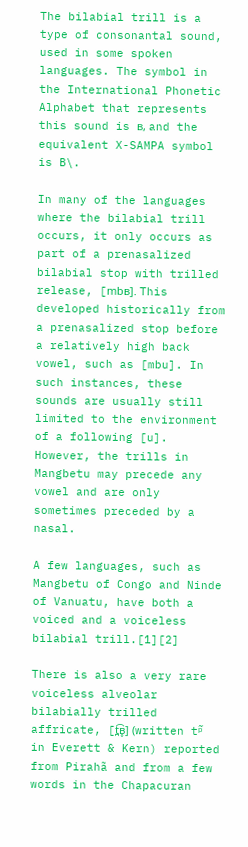The bilabial trill is a type of consonantal sound, used in some spoken languages. The symbol in the International Phonetic Alphabet that represents this sound is ʙ, and the equivalent X-SAMPA symbol is B\.

In many of the languages where the bilabial trill occurs, it only occurs as part of a prenasalized bilabial stop with trilled release, [mbʙ]. This developed historically from a prenasalized stop before a relatively high back vowel, such as [mbu]. In such instances, these sounds are usually still limited to the environment of a following [u]. However, the trills in Mangbetu may precede any vowel and are only sometimes preceded by a nasal.

A few languages, such as Mangbetu of Congo and Ninde of Vanuatu, have both a voiced and a voiceless bilabial trill.[1][2]

There is also a very rare voiceless alveolar bilabially trilled affricate, [t̪͡ʙ̥] (written tᵖ̃ in Everett & Kern) reported from Pirahã and from a few words in the Chapacuran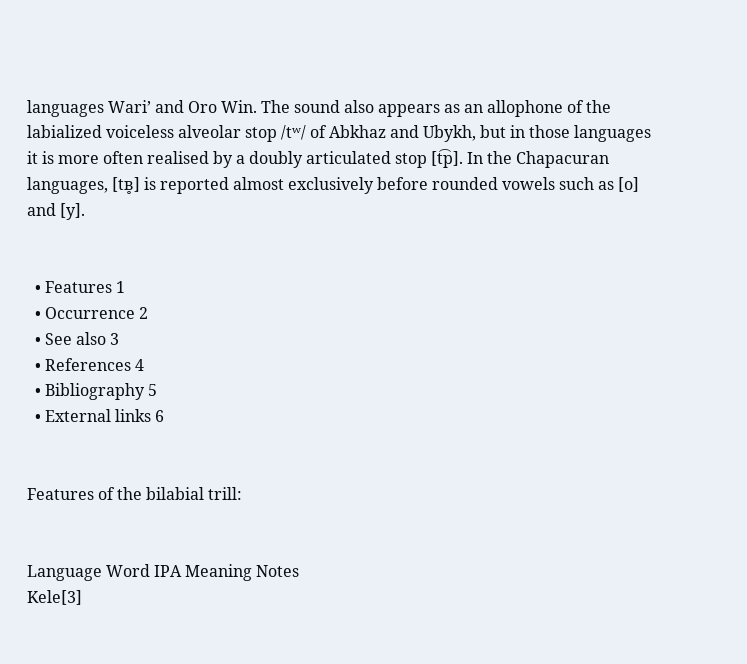languages Wari’ and Oro Win. The sound also appears as an allophone of the labialized voiceless alveolar stop /tʷ/ of Abkhaz and Ubykh, but in those languages it is more often realised by a doubly articulated stop [t͡p]. In the Chapacuran languages, [tʙ̥] is reported almost exclusively before rounded vowels such as [o] and [y].


  • Features 1
  • Occurrence 2
  • See also 3
  • References 4
  • Bibliography 5
  • External links 6


Features of the bilabial trill:


Language Word IPA Meaning Notes
Kele[3]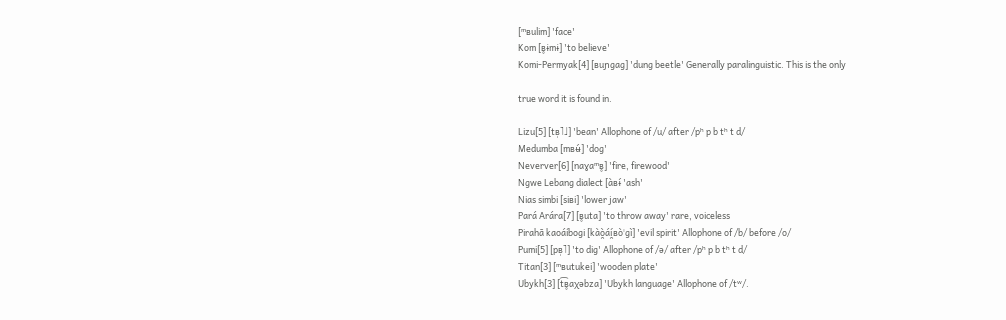[ᵐʙulim] 'face'
Kom [ʙ̥ɨmɨ] 'to believe'
Komi-Permyak[4] [ʙuɲgag] 'dung beetle' Generally paralinguistic. This is the only

true word it is found in.

Lizu[5] [tʙ̩˥˩] 'bean' Allophone of /u/ after /pʰ p b tʰ t d/
Medumba [mʙʉ́] 'dog'
Neverver[6] [naɣaᵐʙ̥] 'fire, firewood'
Ngwe Lebang dialect [àʙɨ́ 'ash'
Nias simbi [siʙi] 'lower jaw'
Pará Arára[7] [ʙ̥uta] 'to throw away' rare, voiceless
Pirahã kaoáíbogi [kàò̯áí̯ʙòˈɡì] 'evil spirit' Allophone of /b/ before /o/
Pumi[5] [pʙ̩˥] 'to dig' Allophone of /ə/ after /pʰ p b tʰ t d/
Titan[3] [ᵐʙutukei] 'wooden plate'
Ubykh[3] [t͡ʙ̥aχəbza] 'Ubykh language' Allophone of /tʷ/.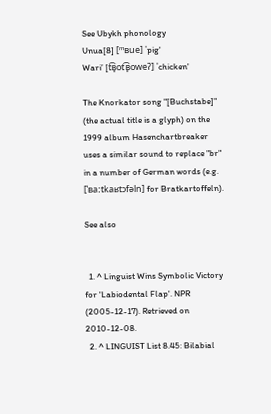See Ubykh phonology
Unua[8] [ᵐʙue] 'pig'
Wari’ [t͡ʙ̥ot͡ʙ̥oweʔ] 'chicken'

The Knorkator song "[Buchstabe]" (the actual title is a glyph) on the 1999 album Hasenchartbreaker uses a similar sound to replace "br" in a number of German words (e.g. [ˈʙaːtkaʁtɔfəln] for Bratkartoffeln).

See also


  1. ^ Linguist Wins Symbolic Victory for 'Labiodental Flap'. NPR (2005-12-17). Retrieved on 2010-12-08.
  2. ^ LINGUIST List 8.45: Bilabial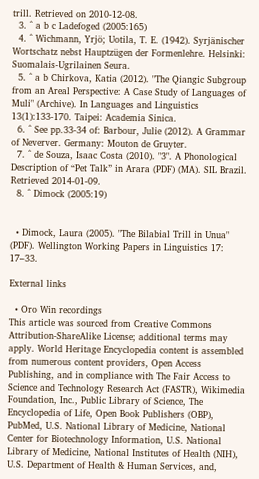trill. Retrieved on 2010-12-08.
  3. ^ a b c Ladefoged (2005:165)
  4. ^ Wichmann, Yrjö; Uotila, T. E. (1942). Syrjänischer Wortschatz nebst Hauptzügen der Formenlehre. Helsinki: Suomalais-Ugrilainen Seura.
  5. ^ a b Chirkova, Katia (2012). "The Qiangic Subgroup from an Areal Perspective: A Case Study of Languages of Muli" (Archive). In Languages and Linguistics 13(1):133-170. Taipei: Academia Sinica.
  6. ^ See pp.33-34 of: Barbour, Julie (2012). A Grammar of Neverver. Germany: Mouton de Gruyter.
  7. ^ de Souza, Isaac Costa (2010). "3". A Phonological Description of “Pet Talk” in Arara (PDF) (MA). SIL Brazil. Retrieved 2014-01-09.
  8. ^ Dimock (2005:19)


  • Dimock, Laura (2005). "The Bilabial Trill in Unua" (PDF). Wellington Working Papers in Linguistics 17: 17–33.

External links

  • Oro Win recordings
This article was sourced from Creative Commons Attribution-ShareAlike License; additional terms may apply. World Heritage Encyclopedia content is assembled from numerous content providers, Open Access Publishing, and in compliance with The Fair Access to Science and Technology Research Act (FASTR), Wikimedia Foundation, Inc., Public Library of Science, The Encyclopedia of Life, Open Book Publishers (OBP), PubMed, U.S. National Library of Medicine, National Center for Biotechnology Information, U.S. National Library of Medicine, National Institutes of Health (NIH), U.S. Department of Health & Human Services, and,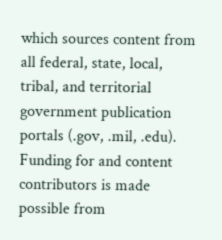which sources content from all federal, state, local, tribal, and territorial government publication portals (.gov, .mil, .edu). Funding for and content contributors is made possible from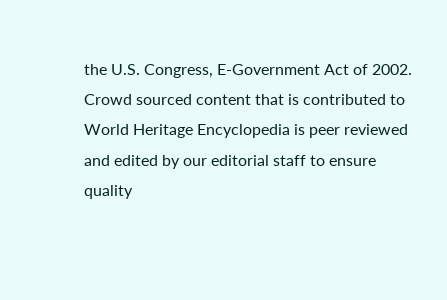the U.S. Congress, E-Government Act of 2002.
Crowd sourced content that is contributed to World Heritage Encyclopedia is peer reviewed and edited by our editorial staff to ensure quality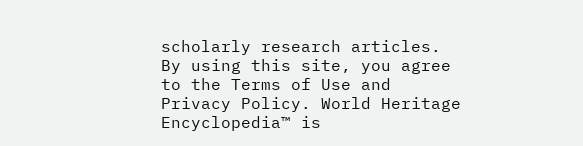scholarly research articles.
By using this site, you agree to the Terms of Use and Privacy Policy. World Heritage Encyclopedia™ is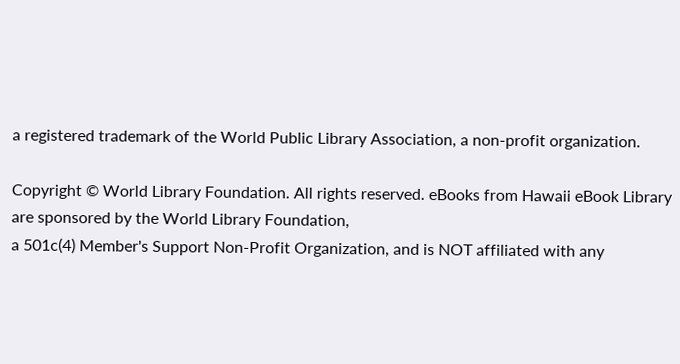a registered trademark of the World Public Library Association, a non-profit organization.

Copyright © World Library Foundation. All rights reserved. eBooks from Hawaii eBook Library are sponsored by the World Library Foundation,
a 501c(4) Member's Support Non-Profit Organization, and is NOT affiliated with any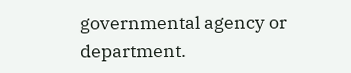governmental agency or department.